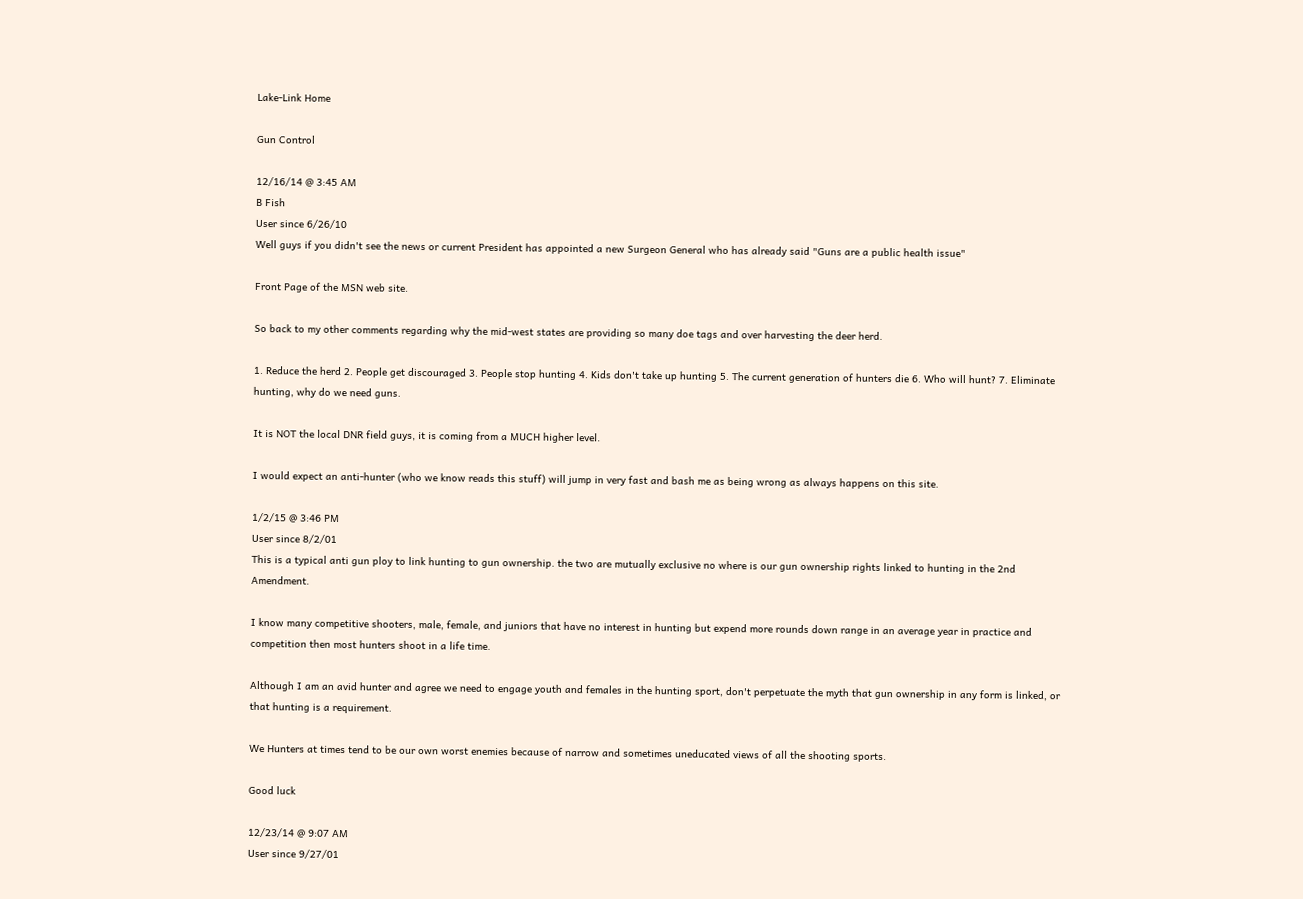Lake-Link Home

Gun Control

12/16/14 @ 3:45 AM
B Fish
User since 6/26/10
Well guys if you didn't see the news or current President has appointed a new Surgeon General who has already said "Guns are a public health issue"

Front Page of the MSN web site.

So back to my other comments regarding why the mid-west states are providing so many doe tags and over harvesting the deer herd.

1. Reduce the herd 2. People get discouraged 3. People stop hunting 4. Kids don't take up hunting 5. The current generation of hunters die 6. Who will hunt? 7. Eliminate hunting, why do we need guns.

It is NOT the local DNR field guys, it is coming from a MUCH higher level.

I would expect an anti-hunter (who we know reads this stuff) will jump in very fast and bash me as being wrong as always happens on this site.

1/2/15 @ 3:46 PM
User since 8/2/01
This is a typical anti gun ploy to link hunting to gun ownership. the two are mutually exclusive no where is our gun ownership rights linked to hunting in the 2nd Amendment.

I know many competitive shooters, male, female, and juniors that have no interest in hunting but expend more rounds down range in an average year in practice and competition then most hunters shoot in a life time.

Although I am an avid hunter and agree we need to engage youth and females in the hunting sport, don't perpetuate the myth that gun ownership in any form is linked, or that hunting is a requirement.

We Hunters at times tend to be our own worst enemies because of narrow and sometimes uneducated views of all the shooting sports.

Good luck

12/23/14 @ 9:07 AM
User since 9/27/01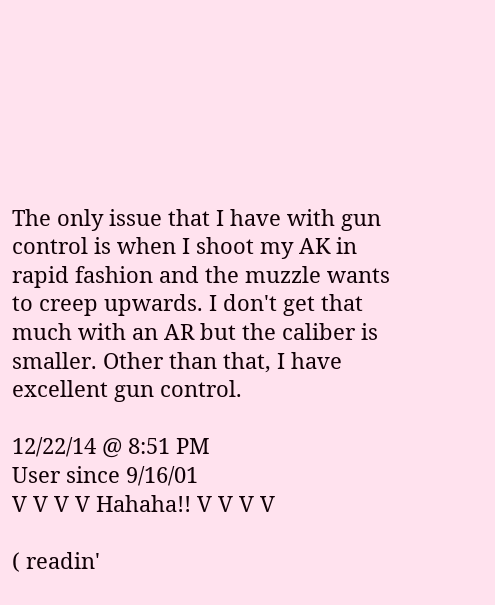The only issue that I have with gun control is when I shoot my AK in rapid fashion and the muzzle wants to creep upwards. I don't get that much with an AR but the caliber is smaller. Other than that, I have excellent gun control.

12/22/14 @ 8:51 PM
User since 9/16/01
V V V V Hahaha!! V V V V

( readin'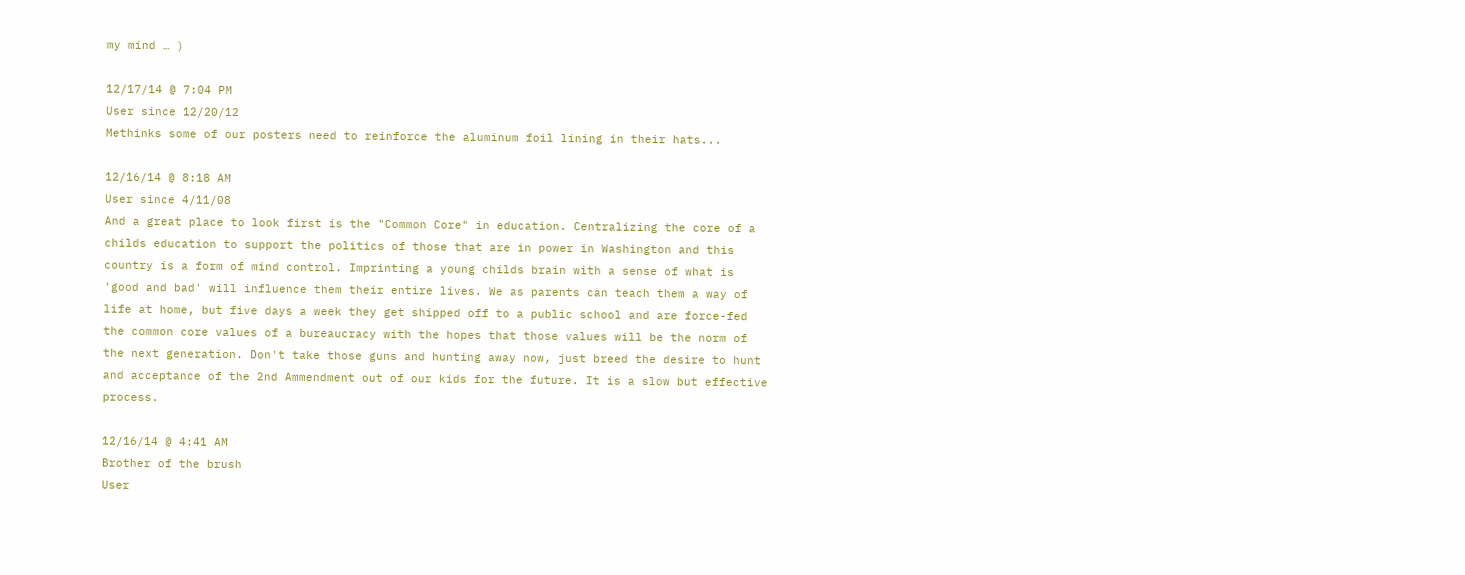my mind … )

12/17/14 @ 7:04 PM
User since 12/20/12
Methinks some of our posters need to reinforce the aluminum foil lining in their hats...

12/16/14 @ 8:18 AM
User since 4/11/08
And a great place to look first is the "Common Core" in education. Centralizing the core of a childs education to support the politics of those that are in power in Washington and this country is a form of mind control. Imprinting a young childs brain with a sense of what is 'good and bad' will influence them their entire lives. We as parents can teach them a way of life at home, but five days a week they get shipped off to a public school and are force-fed the common core values of a bureaucracy with the hopes that those values will be the norm of the next generation. Don't take those guns and hunting away now, just breed the desire to hunt and acceptance of the 2nd Ammendment out of our kids for the future. It is a slow but effective process.

12/16/14 @ 4:41 AM
Brother of the brush
User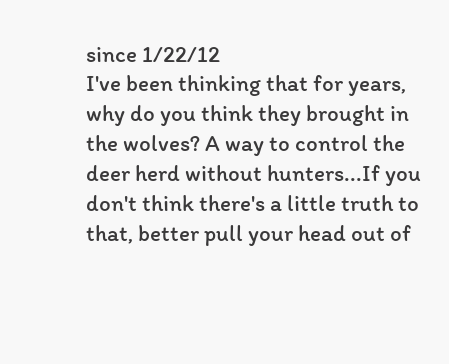since 1/22/12
I've been thinking that for years, why do you think they brought in the wolves? A way to control the deer herd without hunters...If you don't think there's a little truth to that, better pull your head out of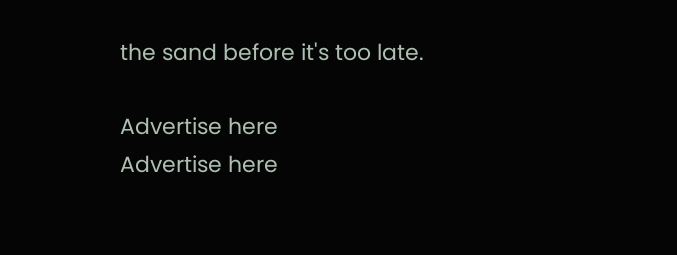the sand before it's too late.

Advertise here
Advertise here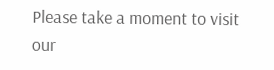Please take a moment to visit our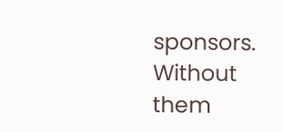sponsors. Without them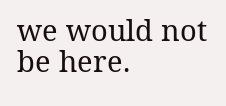we would not be here.